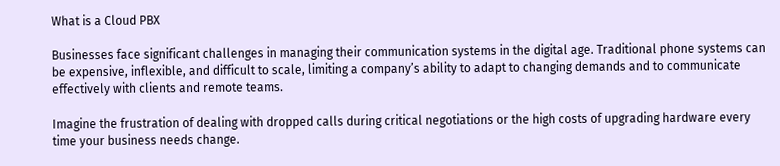What is a Cloud PBX

Businesses face significant challenges in managing their communication systems in the digital age. Traditional phone systems can be expensive, inflexible, and difficult to scale, limiting a company’s ability to adapt to changing demands and to communicate effectively with clients and remote teams.

Imagine the frustration of dealing with dropped calls during critical negotiations or the high costs of upgrading hardware every time your business needs change.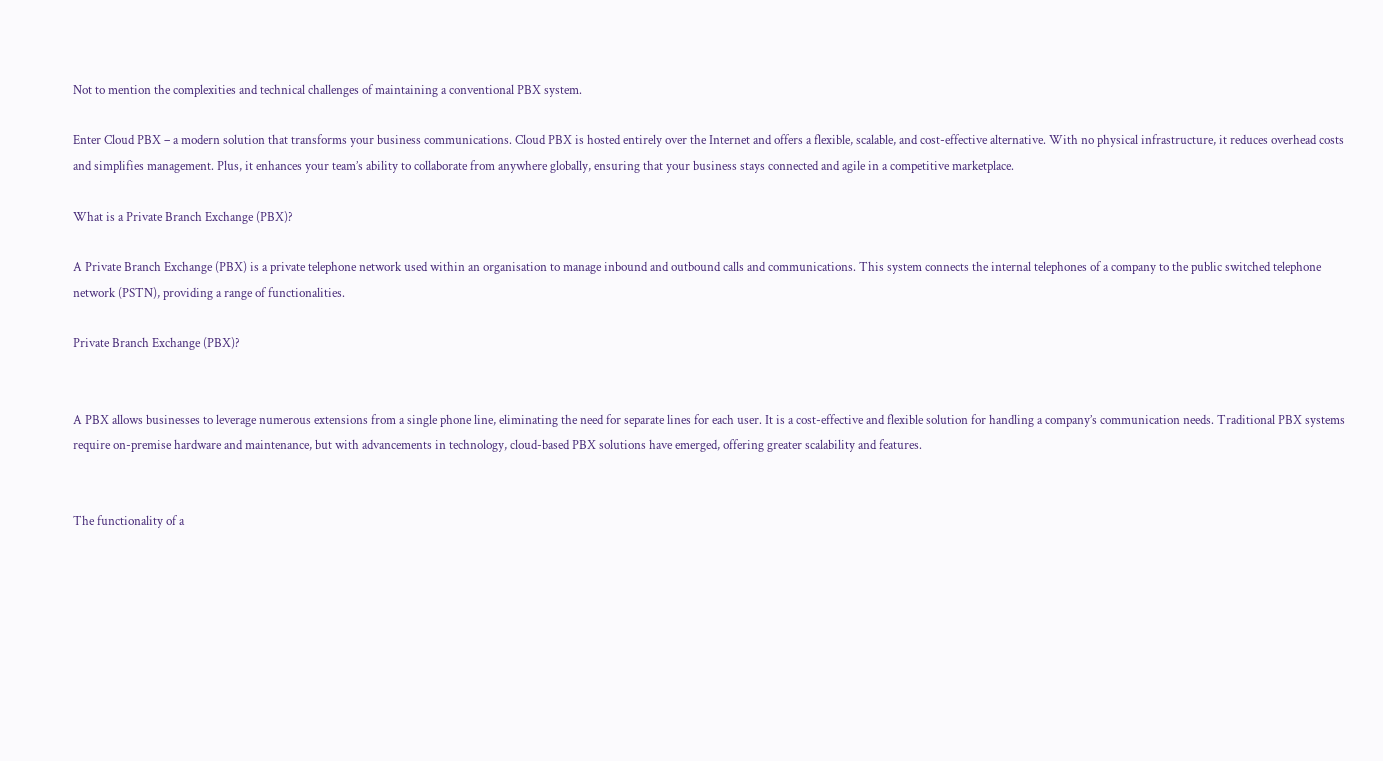Not to mention the complexities and technical challenges of maintaining a conventional PBX system.

Enter Cloud PBX – a modern solution that transforms your business communications. Cloud PBX is hosted entirely over the Internet and offers a flexible, scalable, and cost-effective alternative. With no physical infrastructure, it reduces overhead costs and simplifies management. Plus, it enhances your team’s ability to collaborate from anywhere globally, ensuring that your business stays connected and agile in a competitive marketplace.

What is a Private Branch Exchange (PBX)?

A Private Branch Exchange (PBX) is a private telephone network used within an organisation to manage inbound and outbound calls and communications. This system connects the internal telephones of a company to the public switched telephone network (PSTN), providing a range of functionalities.

Private Branch Exchange (PBX)?


A PBX allows businesses to leverage numerous extensions from a single phone line, eliminating the need for separate lines for each user. It is a cost-effective and flexible solution for handling a company’s communication needs. Traditional PBX systems require on-premise hardware and maintenance, but with advancements in technology, cloud-based PBX solutions have emerged, offering greater scalability and features.


The functionality of a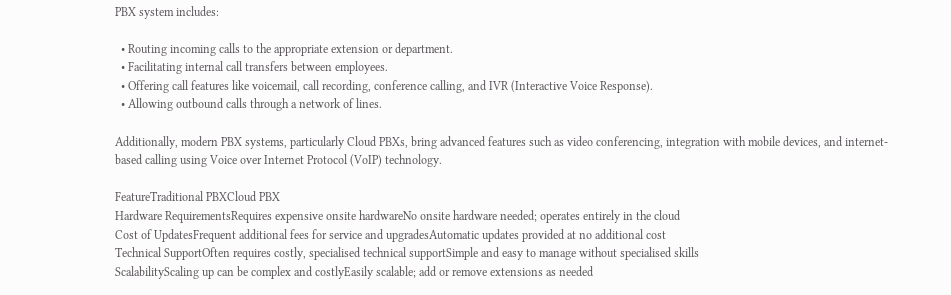PBX system includes:

  • Routing incoming calls to the appropriate extension or department.
  • Facilitating internal call transfers between employees.
  • Offering call features like voicemail, call recording, conference calling, and IVR (Interactive Voice Response).
  • Allowing outbound calls through a network of lines.

Additionally, modern PBX systems, particularly Cloud PBXs, bring advanced features such as video conferencing, integration with mobile devices, and internet-based calling using Voice over Internet Protocol (VoIP) technology.

FeatureTraditional PBXCloud PBX
Hardware RequirementsRequires expensive onsite hardwareNo onsite hardware needed; operates entirely in the cloud
Cost of UpdatesFrequent additional fees for service and upgradesAutomatic updates provided at no additional cost
Technical SupportOften requires costly, specialised technical supportSimple and easy to manage without specialised skills
ScalabilityScaling up can be complex and costlyEasily scalable; add or remove extensions as needed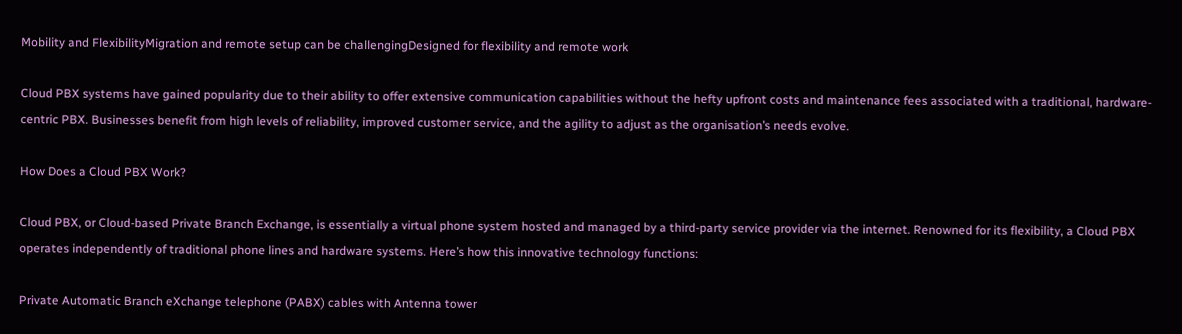Mobility and FlexibilityMigration and remote setup can be challengingDesigned for flexibility and remote work

Cloud PBX systems have gained popularity due to their ability to offer extensive communication capabilities without the hefty upfront costs and maintenance fees associated with a traditional, hardware-centric PBX. Businesses benefit from high levels of reliability, improved customer service, and the agility to adjust as the organisation’s needs evolve.

How Does a Cloud PBX Work?

Cloud PBX, or Cloud-based Private Branch Exchange, is essentially a virtual phone system hosted and managed by a third-party service provider via the internet. Renowned for its flexibility, a Cloud PBX operates independently of traditional phone lines and hardware systems. Here’s how this innovative technology functions:

Private Automatic Branch eXchange telephone (PABX) cables with Antenna tower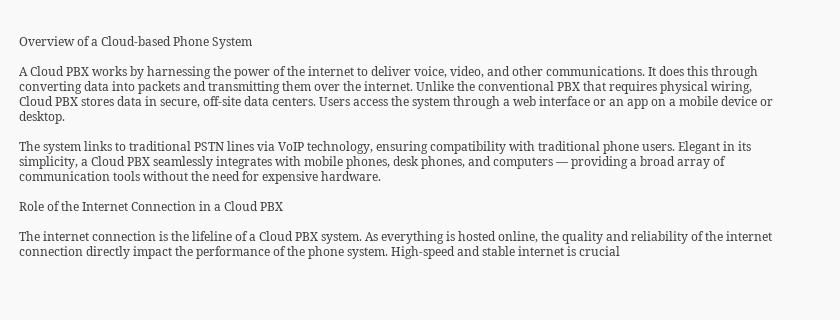Overview of a Cloud-based Phone System

A Cloud PBX works by harnessing the power of the internet to deliver voice, video, and other communications. It does this through converting data into packets and transmitting them over the internet. Unlike the conventional PBX that requires physical wiring, Cloud PBX stores data in secure, off-site data centers. Users access the system through a web interface or an app on a mobile device or desktop.

The system links to traditional PSTN lines via VoIP technology, ensuring compatibility with traditional phone users. Elegant in its simplicity, a Cloud PBX seamlessly integrates with mobile phones, desk phones, and computers — providing a broad array of communication tools without the need for expensive hardware.

Role of the Internet Connection in a Cloud PBX

The internet connection is the lifeline of a Cloud PBX system. As everything is hosted online, the quality and reliability of the internet connection directly impact the performance of the phone system. High-speed and stable internet is crucial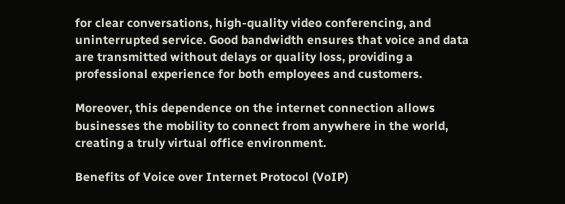for clear conversations, high-quality video conferencing, and uninterrupted service. Good bandwidth ensures that voice and data are transmitted without delays or quality loss, providing a professional experience for both employees and customers.

Moreover, this dependence on the internet connection allows businesses the mobility to connect from anywhere in the world, creating a truly virtual office environment.

Benefits of Voice over Internet Protocol (VoIP)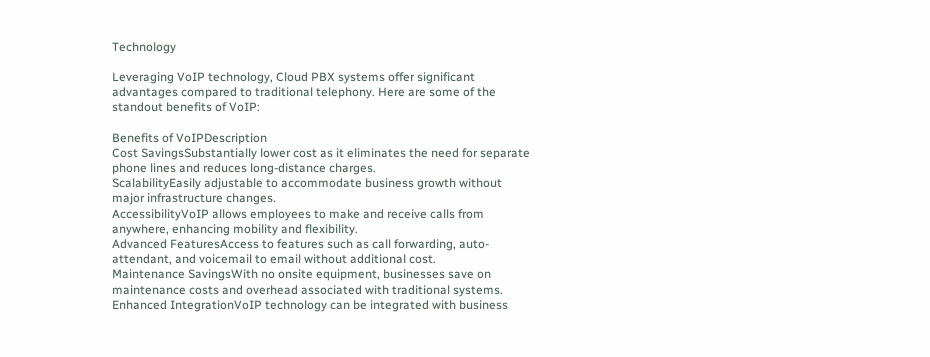Technology

Leveraging VoIP technology, Cloud PBX systems offer significant advantages compared to traditional telephony. Here are some of the standout benefits of VoIP:

Benefits of VoIPDescription
Cost SavingsSubstantially lower cost as it eliminates the need for separate phone lines and reduces long-distance charges.
ScalabilityEasily adjustable to accommodate business growth without major infrastructure changes.
AccessibilityVoIP allows employees to make and receive calls from anywhere, enhancing mobility and flexibility.
Advanced FeaturesAccess to features such as call forwarding, auto-attendant, and voicemail to email without additional cost.
Maintenance SavingsWith no onsite equipment, businesses save on maintenance costs and overhead associated with traditional systems.
Enhanced IntegrationVoIP technology can be integrated with business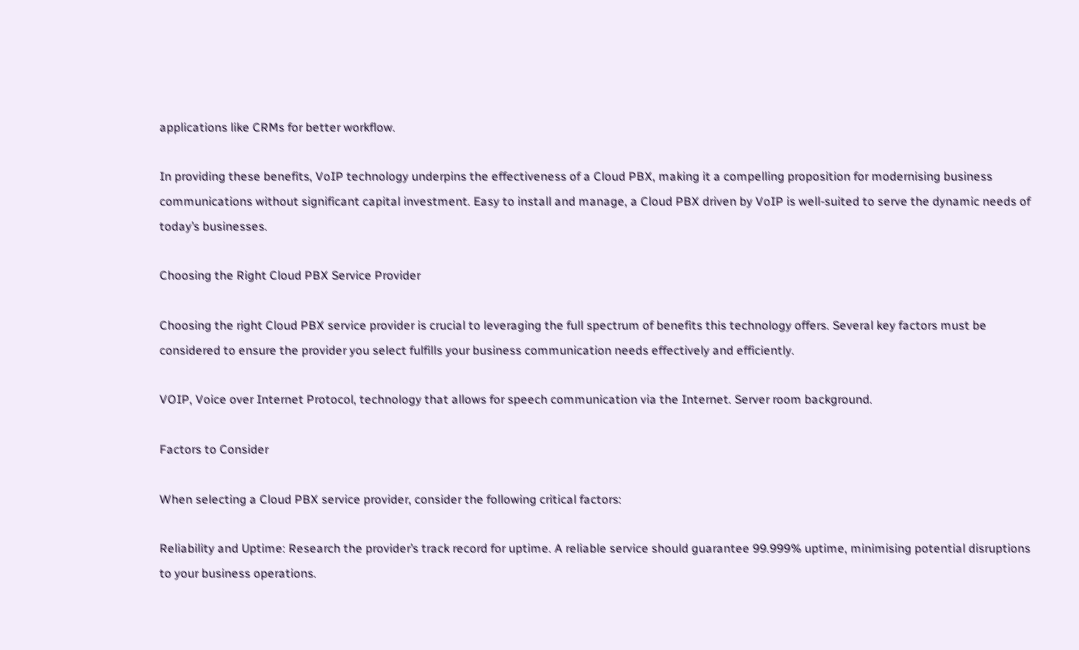applications like CRMs for better workflow.

In providing these benefits, VoIP technology underpins the effectiveness of a Cloud PBX, making it a compelling proposition for modernising business communications without significant capital investment. Easy to install and manage, a Cloud PBX driven by VoIP is well-suited to serve the dynamic needs of today’s businesses.

Choosing the Right Cloud PBX Service Provider

Choosing the right Cloud PBX service provider is crucial to leveraging the full spectrum of benefits this technology offers. Several key factors must be considered to ensure the provider you select fulfills your business communication needs effectively and efficiently.

VOIP, Voice over Internet Protocol, technology that allows for speech communication via the Internet. Server room background.

Factors to Consider

When selecting a Cloud PBX service provider, consider the following critical factors:

Reliability and Uptime: Research the provider’s track record for uptime. A reliable service should guarantee 99.999% uptime, minimising potential disruptions to your business operations.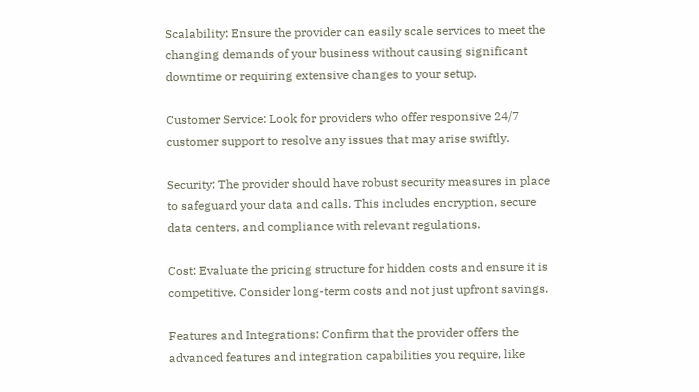Scalability: Ensure the provider can easily scale services to meet the changing demands of your business without causing significant downtime or requiring extensive changes to your setup.

Customer Service: Look for providers who offer responsive 24/7 customer support to resolve any issues that may arise swiftly.

Security: The provider should have robust security measures in place to safeguard your data and calls. This includes encryption, secure data centers, and compliance with relevant regulations.

Cost: Evaluate the pricing structure for hidden costs and ensure it is competitive. Consider long-term costs and not just upfront savings.

Features and Integrations: Confirm that the provider offers the advanced features and integration capabilities you require, like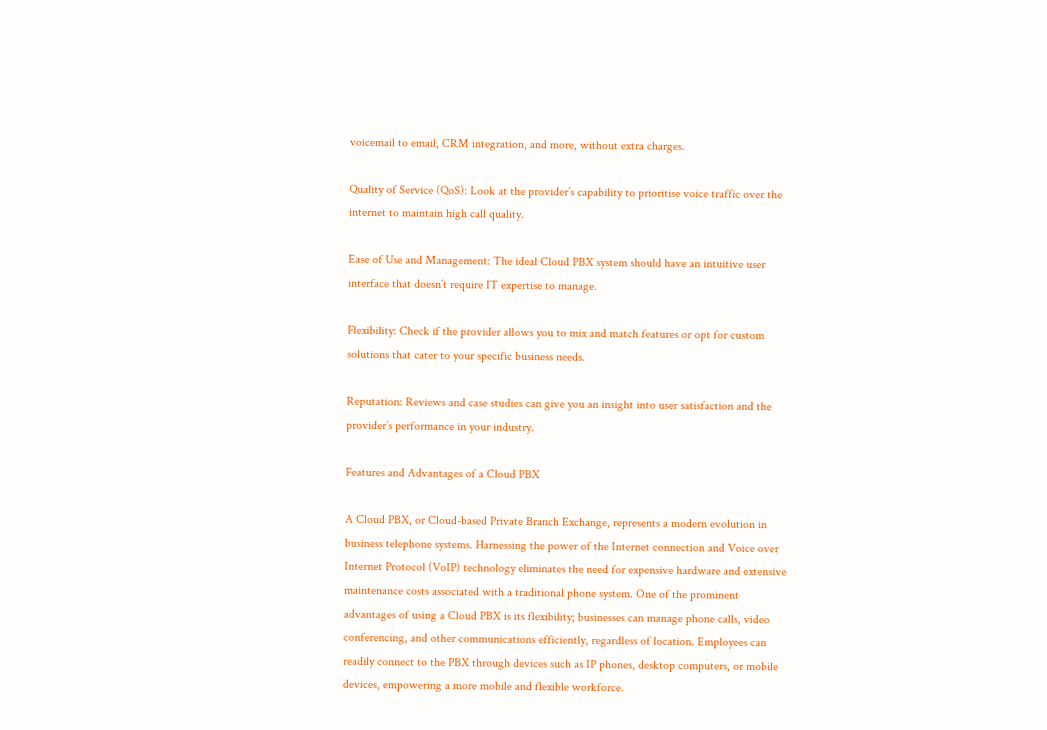voicemail to email, CRM integration, and more, without extra charges.

Quality of Service (QoS): Look at the provider’s capability to prioritise voice traffic over the internet to maintain high call quality.

Ease of Use and Management: The ideal Cloud PBX system should have an intuitive user interface that doesn’t require IT expertise to manage.

Flexibility: Check if the provider allows you to mix and match features or opt for custom solutions that cater to your specific business needs.

Reputation: Reviews and case studies can give you an insight into user satisfaction and the provider’s performance in your industry.

Features and Advantages of a Cloud PBX

A Cloud PBX, or Cloud-based Private Branch Exchange, represents a modern evolution in business telephone systems. Harnessing the power of the Internet connection and Voice over Internet Protocol (VoIP) technology eliminates the need for expensive hardware and extensive maintenance costs associated with a traditional phone system. One of the prominent advantages of using a Cloud PBX is its flexibility; businesses can manage phone calls, video conferencing, and other communications efficiently, regardless of location. Employees can readily connect to the PBX through devices such as IP phones, desktop computers, or mobile devices, empowering a more mobile and flexible workforce.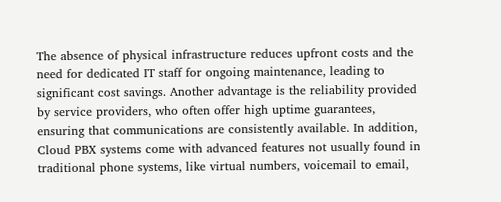The absence of physical infrastructure reduces upfront costs and the need for dedicated IT staff for ongoing maintenance, leading to significant cost savings. Another advantage is the reliability provided by service providers, who often offer high uptime guarantees, ensuring that communications are consistently available. In addition, Cloud PBX systems come with advanced features not usually found in traditional phone systems, like virtual numbers, voicemail to email,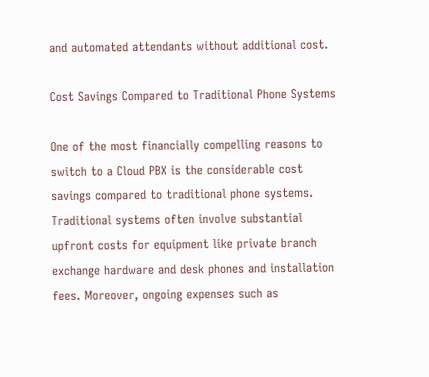and automated attendants without additional cost.

Cost Savings Compared to Traditional Phone Systems

One of the most financially compelling reasons to switch to a Cloud PBX is the considerable cost savings compared to traditional phone systems. Traditional systems often involve substantial upfront costs for equipment like private branch exchange hardware and desk phones and installation fees. Moreover, ongoing expenses such as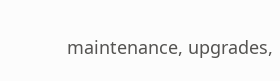maintenance, upgrades,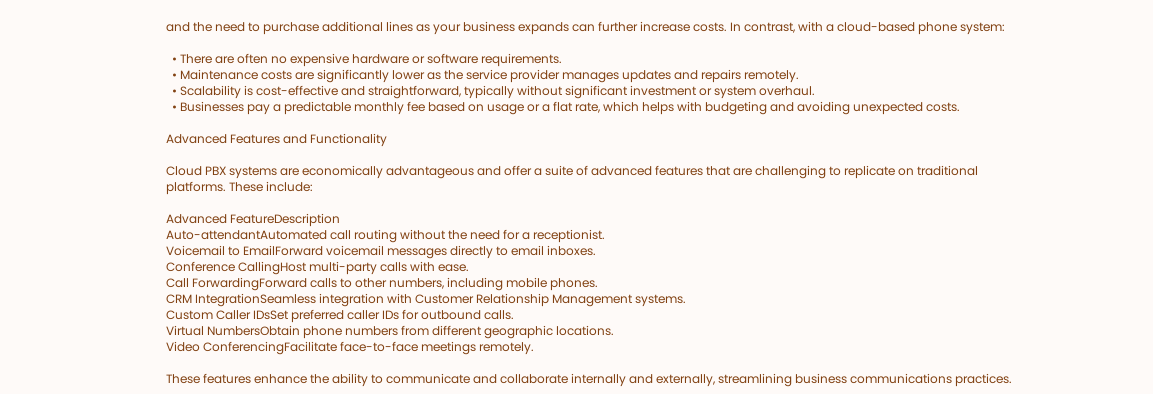and the need to purchase additional lines as your business expands can further increase costs. In contrast, with a cloud-based phone system:

  • There are often no expensive hardware or software requirements.
  • Maintenance costs are significantly lower as the service provider manages updates and repairs remotely.
  • Scalability is cost-effective and straightforward, typically without significant investment or system overhaul.
  • Businesses pay a predictable monthly fee based on usage or a flat rate, which helps with budgeting and avoiding unexpected costs.

Advanced Features and Functionality

Cloud PBX systems are economically advantageous and offer a suite of advanced features that are challenging to replicate on traditional platforms. These include:

Advanced FeatureDescription
Auto-attendantAutomated call routing without the need for a receptionist.
Voicemail to EmailForward voicemail messages directly to email inboxes.
Conference CallingHost multi-party calls with ease.
Call ForwardingForward calls to other numbers, including mobile phones.
CRM IntegrationSeamless integration with Customer Relationship Management systems.
Custom Caller IDsSet preferred caller IDs for outbound calls.
Virtual NumbersObtain phone numbers from different geographic locations.
Video ConferencingFacilitate face-to-face meetings remotely.

These features enhance the ability to communicate and collaborate internally and externally, streamlining business communications practices.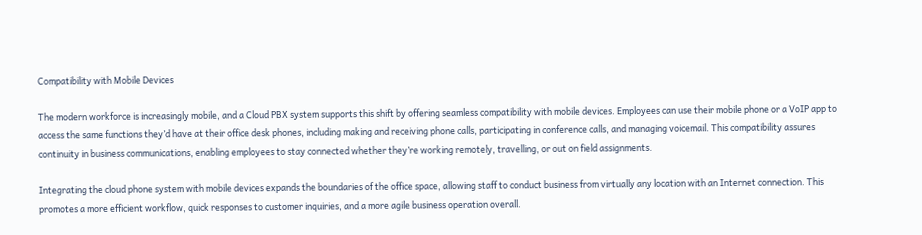Compatibility with Mobile Devices

The modern workforce is increasingly mobile, and a Cloud PBX system supports this shift by offering seamless compatibility with mobile devices. Employees can use their mobile phone or a VoIP app to access the same functions they’d have at their office desk phones, including making and receiving phone calls, participating in conference calls, and managing voicemail. This compatibility assures continuity in business communications, enabling employees to stay connected whether they’re working remotely, travelling, or out on field assignments.

Integrating the cloud phone system with mobile devices expands the boundaries of the office space, allowing staff to conduct business from virtually any location with an Internet connection. This promotes a more efficient workflow, quick responses to customer inquiries, and a more agile business operation overall.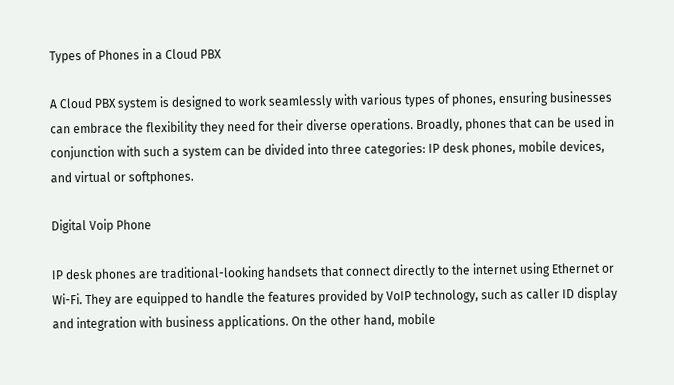Types of Phones in a Cloud PBX

A Cloud PBX system is designed to work seamlessly with various types of phones, ensuring businesses can embrace the flexibility they need for their diverse operations. Broadly, phones that can be used in conjunction with such a system can be divided into three categories: IP desk phones, mobile devices, and virtual or softphones.

Digital Voip Phone

IP desk phones are traditional-looking handsets that connect directly to the internet using Ethernet or Wi-Fi. They are equipped to handle the features provided by VoIP technology, such as caller ID display and integration with business applications. On the other hand, mobile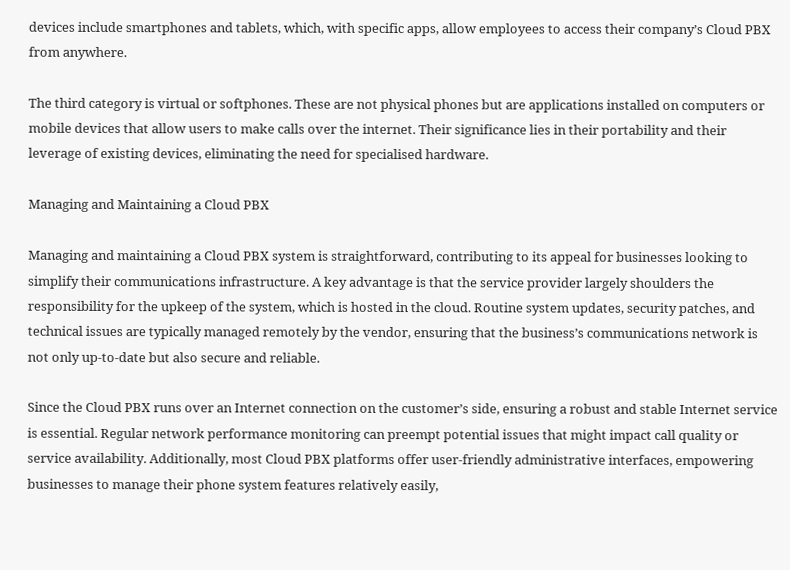devices include smartphones and tablets, which, with specific apps, allow employees to access their company’s Cloud PBX from anywhere.

The third category is virtual or softphones. These are not physical phones but are applications installed on computers or mobile devices that allow users to make calls over the internet. Their significance lies in their portability and their leverage of existing devices, eliminating the need for specialised hardware.

Managing and Maintaining a Cloud PBX

Managing and maintaining a Cloud PBX system is straightforward, contributing to its appeal for businesses looking to simplify their communications infrastructure. A key advantage is that the service provider largely shoulders the responsibility for the upkeep of the system, which is hosted in the cloud. Routine system updates, security patches, and technical issues are typically managed remotely by the vendor, ensuring that the business’s communications network is not only up-to-date but also secure and reliable.

Since the Cloud PBX runs over an Internet connection on the customer’s side, ensuring a robust and stable Internet service is essential. Regular network performance monitoring can preempt potential issues that might impact call quality or service availability. Additionally, most Cloud PBX platforms offer user-friendly administrative interfaces, empowering businesses to manage their phone system features relatively easily,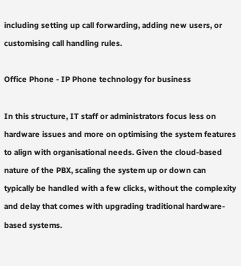including setting up call forwarding, adding new users, or customising call handling rules.

Office Phone - IP Phone technology for business

In this structure, IT staff or administrators focus less on hardware issues and more on optimising the system features to align with organisational needs. Given the cloud-based nature of the PBX, scaling the system up or down can typically be handled with a few clicks, without the complexity and delay that comes with upgrading traditional hardware-based systems.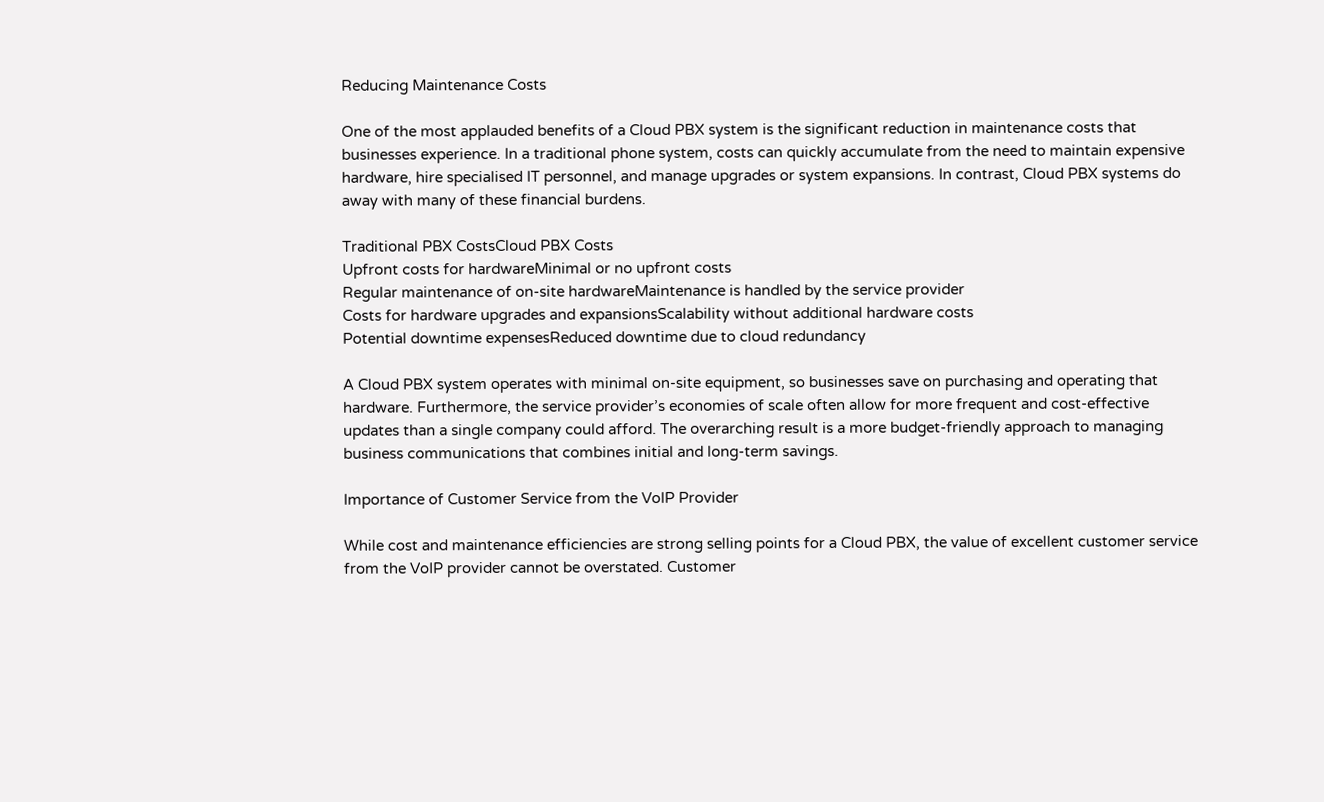Reducing Maintenance Costs

One of the most applauded benefits of a Cloud PBX system is the significant reduction in maintenance costs that businesses experience. In a traditional phone system, costs can quickly accumulate from the need to maintain expensive hardware, hire specialised IT personnel, and manage upgrades or system expansions. In contrast, Cloud PBX systems do away with many of these financial burdens.

Traditional PBX CostsCloud PBX Costs
Upfront costs for hardwareMinimal or no upfront costs
Regular maintenance of on-site hardwareMaintenance is handled by the service provider
Costs for hardware upgrades and expansionsScalability without additional hardware costs
Potential downtime expensesReduced downtime due to cloud redundancy

A Cloud PBX system operates with minimal on-site equipment, so businesses save on purchasing and operating that hardware. Furthermore, the service provider’s economies of scale often allow for more frequent and cost-effective updates than a single company could afford. The overarching result is a more budget-friendly approach to managing business communications that combines initial and long-term savings.

Importance of Customer Service from the VoIP Provider

While cost and maintenance efficiencies are strong selling points for a Cloud PBX, the value of excellent customer service from the VoIP provider cannot be overstated. Customer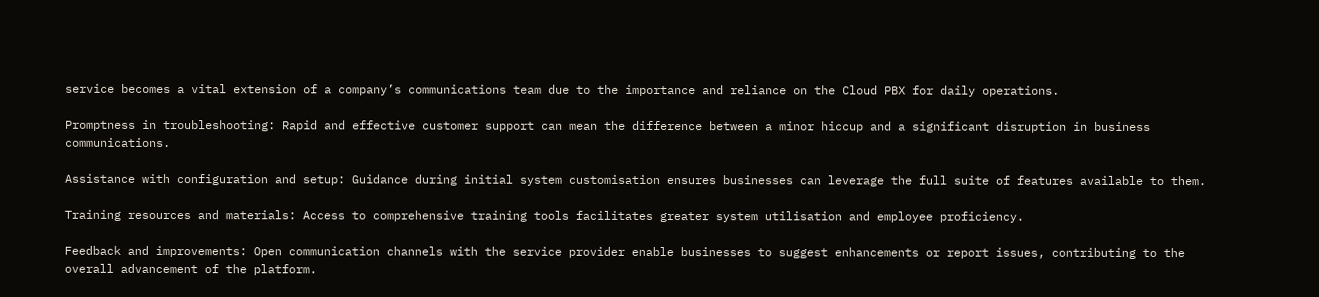service becomes a vital extension of a company’s communications team due to the importance and reliance on the Cloud PBX for daily operations.

Promptness in troubleshooting: Rapid and effective customer support can mean the difference between a minor hiccup and a significant disruption in business communications.

Assistance with configuration and setup: Guidance during initial system customisation ensures businesses can leverage the full suite of features available to them.

Training resources and materials: Access to comprehensive training tools facilitates greater system utilisation and employee proficiency.

Feedback and improvements: Open communication channels with the service provider enable businesses to suggest enhancements or report issues, contributing to the overall advancement of the platform.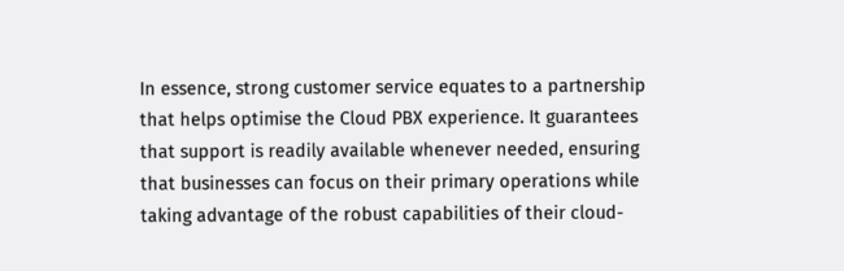In essence, strong customer service equates to a partnership that helps optimise the Cloud PBX experience. It guarantees that support is readily available whenever needed, ensuring that businesses can focus on their primary operations while taking advantage of the robust capabilities of their cloud-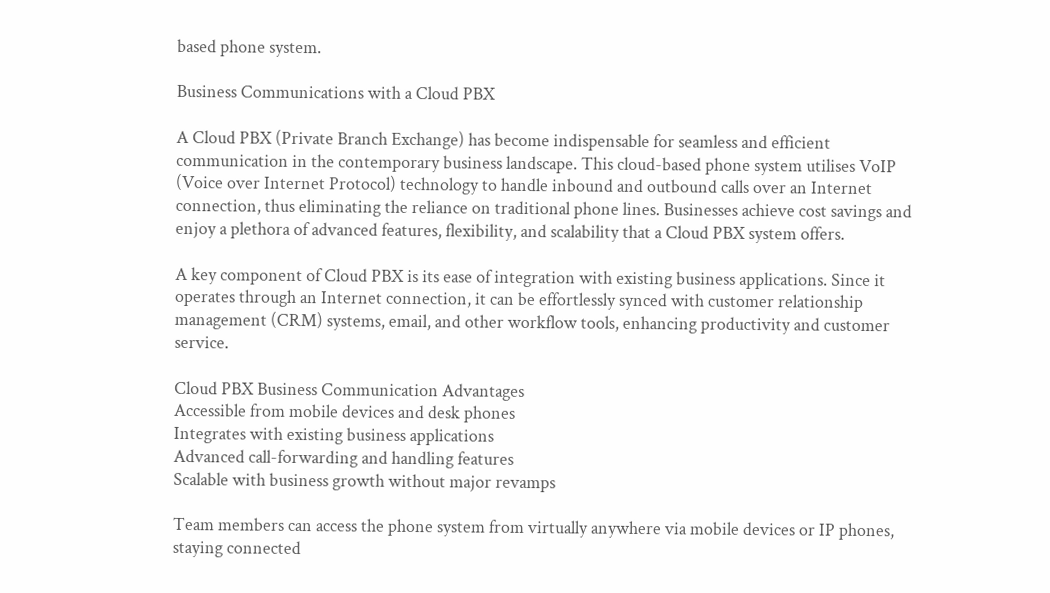based phone system.

Business Communications with a Cloud PBX

A Cloud PBX (Private Branch Exchange) has become indispensable for seamless and efficient communication in the contemporary business landscape. This cloud-based phone system utilises VoIP (Voice over Internet Protocol) technology to handle inbound and outbound calls over an Internet connection, thus eliminating the reliance on traditional phone lines. Businesses achieve cost savings and enjoy a plethora of advanced features, flexibility, and scalability that a Cloud PBX system offers.

A key component of Cloud PBX is its ease of integration with existing business applications. Since it operates through an Internet connection, it can be effortlessly synced with customer relationship management (CRM) systems, email, and other workflow tools, enhancing productivity and customer service.

Cloud PBX Business Communication Advantages
Accessible from mobile devices and desk phones
Integrates with existing business applications
Advanced call-forwarding and handling features
Scalable with business growth without major revamps

Team members can access the phone system from virtually anywhere via mobile devices or IP phones, staying connected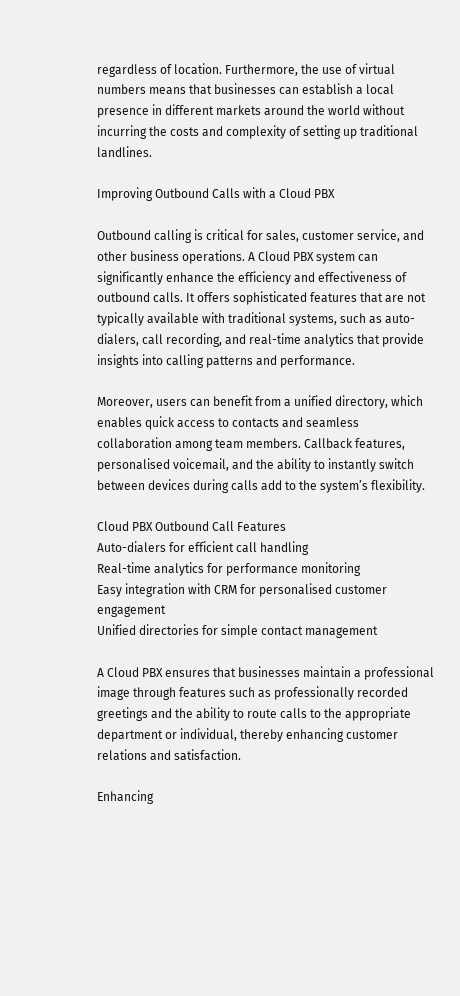regardless of location. Furthermore, the use of virtual numbers means that businesses can establish a local presence in different markets around the world without incurring the costs and complexity of setting up traditional landlines.

Improving Outbound Calls with a Cloud PBX

Outbound calling is critical for sales, customer service, and other business operations. A Cloud PBX system can significantly enhance the efficiency and effectiveness of outbound calls. It offers sophisticated features that are not typically available with traditional systems, such as auto-dialers, call recording, and real-time analytics that provide insights into calling patterns and performance.

Moreover, users can benefit from a unified directory, which enables quick access to contacts and seamless collaboration among team members. Callback features, personalised voicemail, and the ability to instantly switch between devices during calls add to the system’s flexibility.

Cloud PBX Outbound Call Features
Auto-dialers for efficient call handling
Real-time analytics for performance monitoring
Easy integration with CRM for personalised customer engagement
Unified directories for simple contact management

A Cloud PBX ensures that businesses maintain a professional image through features such as professionally recorded greetings and the ability to route calls to the appropriate department or individual, thereby enhancing customer relations and satisfaction.

Enhancing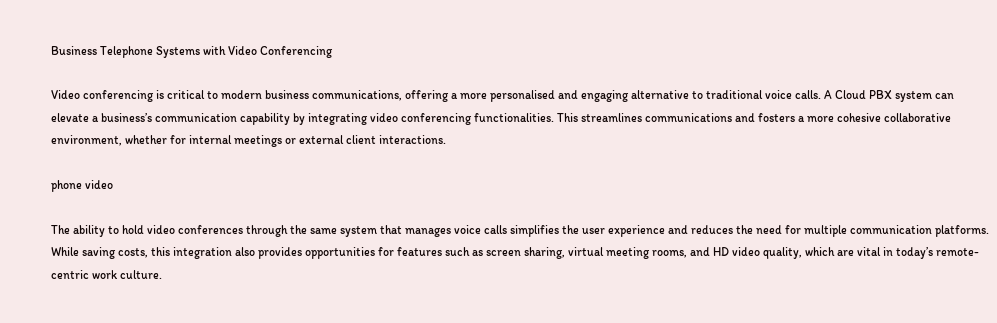Business Telephone Systems with Video Conferencing

Video conferencing is critical to modern business communications, offering a more personalised and engaging alternative to traditional voice calls. A Cloud PBX system can elevate a business’s communication capability by integrating video conferencing functionalities. This streamlines communications and fosters a more cohesive collaborative environment, whether for internal meetings or external client interactions.

phone video

The ability to hold video conferences through the same system that manages voice calls simplifies the user experience and reduces the need for multiple communication platforms. While saving costs, this integration also provides opportunities for features such as screen sharing, virtual meeting rooms, and HD video quality, which are vital in today’s remote-centric work culture.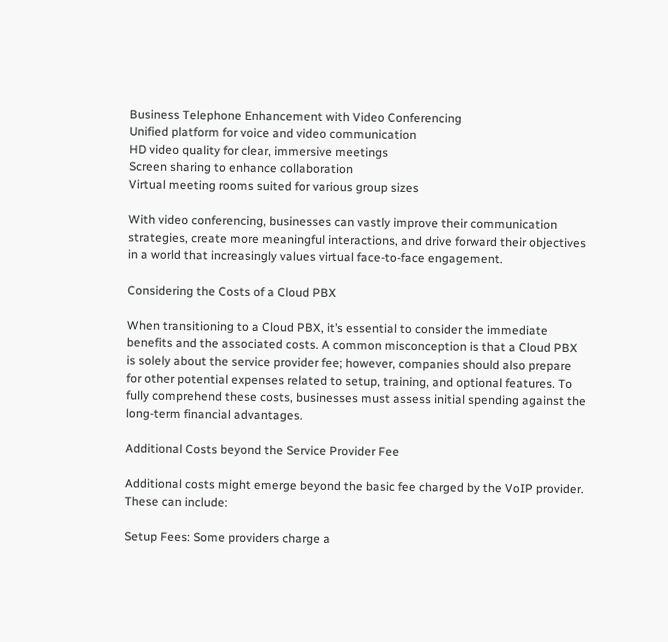Business Telephone Enhancement with Video Conferencing
Unified platform for voice and video communication
HD video quality for clear, immersive meetings
Screen sharing to enhance collaboration
Virtual meeting rooms suited for various group sizes

With video conferencing, businesses can vastly improve their communication strategies, create more meaningful interactions, and drive forward their objectives in a world that increasingly values virtual face-to-face engagement.

Considering the Costs of a Cloud PBX

When transitioning to a Cloud PBX, it’s essential to consider the immediate benefits and the associated costs. A common misconception is that a Cloud PBX is solely about the service provider fee; however, companies should also prepare for other potential expenses related to setup, training, and optional features. To fully comprehend these costs, businesses must assess initial spending against the long-term financial advantages.

Additional Costs beyond the Service Provider Fee

Additional costs might emerge beyond the basic fee charged by the VoIP provider. These can include:

Setup Fees: Some providers charge a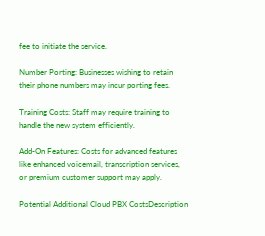fee to initiate the service.

Number Porting: Businesses wishing to retain their phone numbers may incur porting fees.

Training Costs: Staff may require training to handle the new system efficiently.

Add-On Features: Costs for advanced features like enhanced voicemail, transcription services, or premium customer support may apply.

Potential Additional Cloud PBX CostsDescription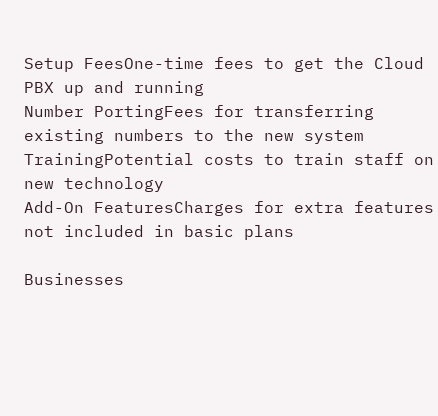Setup FeesOne-time fees to get the Cloud PBX up and running
Number PortingFees for transferring existing numbers to the new system
TrainingPotential costs to train staff on new technology
Add-On FeaturesCharges for extra features not included in basic plans

Businesses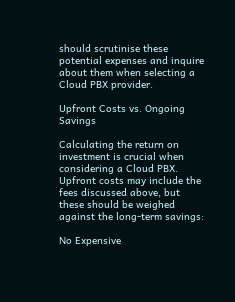should scrutinise these potential expenses and inquire about them when selecting a Cloud PBX provider.

Upfront Costs vs. Ongoing Savings

Calculating the return on investment is crucial when considering a Cloud PBX. Upfront costs may include the fees discussed above, but these should be weighed against the long-term savings:

No Expensive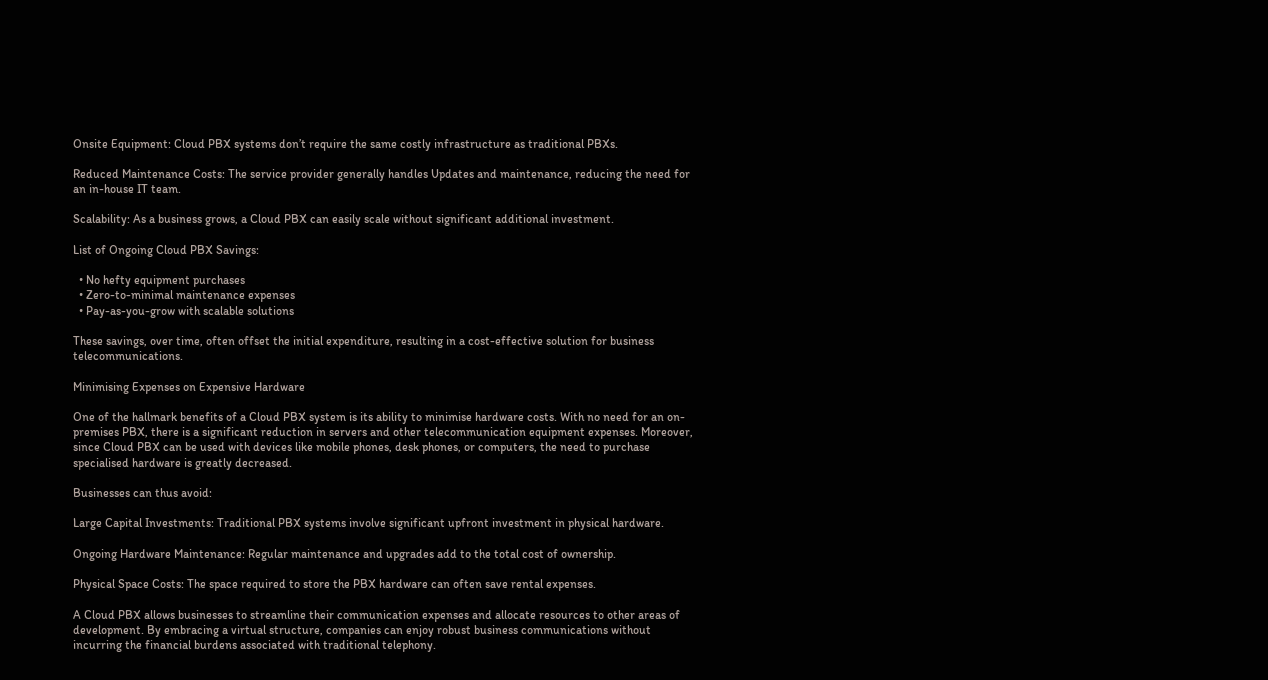Onsite Equipment: Cloud PBX systems don’t require the same costly infrastructure as traditional PBXs.

Reduced Maintenance Costs: The service provider generally handles Updates and maintenance, reducing the need for an in-house IT team.

Scalability: As a business grows, a Cloud PBX can easily scale without significant additional investment.

List of Ongoing Cloud PBX Savings:

  • No hefty equipment purchases
  • Zero-to-minimal maintenance expenses
  • Pay-as-you-grow with scalable solutions

These savings, over time, often offset the initial expenditure, resulting in a cost-effective solution for business telecommunications.

Minimising Expenses on Expensive Hardware

One of the hallmark benefits of a Cloud PBX system is its ability to minimise hardware costs. With no need for an on-premises PBX, there is a significant reduction in servers and other telecommunication equipment expenses. Moreover, since Cloud PBX can be used with devices like mobile phones, desk phones, or computers, the need to purchase specialised hardware is greatly decreased.

Businesses can thus avoid:

Large Capital Investments: Traditional PBX systems involve significant upfront investment in physical hardware.

Ongoing Hardware Maintenance: Regular maintenance and upgrades add to the total cost of ownership.

Physical Space Costs: The space required to store the PBX hardware can often save rental expenses.

A Cloud PBX allows businesses to streamline their communication expenses and allocate resources to other areas of development. By embracing a virtual structure, companies can enjoy robust business communications without incurring the financial burdens associated with traditional telephony.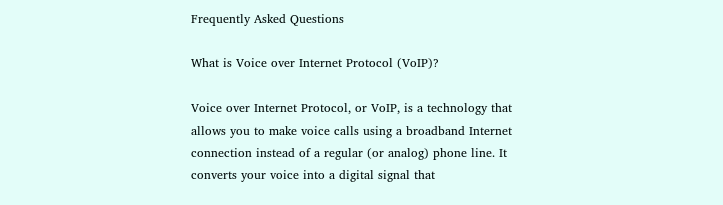Frequently Asked Questions

What is Voice over Internet Protocol (VoIP)?

Voice over Internet Protocol, or VoIP, is a technology that allows you to make voice calls using a broadband Internet connection instead of a regular (or analog) phone line. It converts your voice into a digital signal that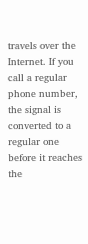travels over the Internet. If you call a regular phone number, the signal is converted to a regular one before it reaches the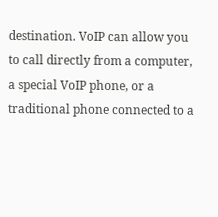destination. VoIP can allow you to call directly from a computer, a special VoIP phone, or a traditional phone connected to a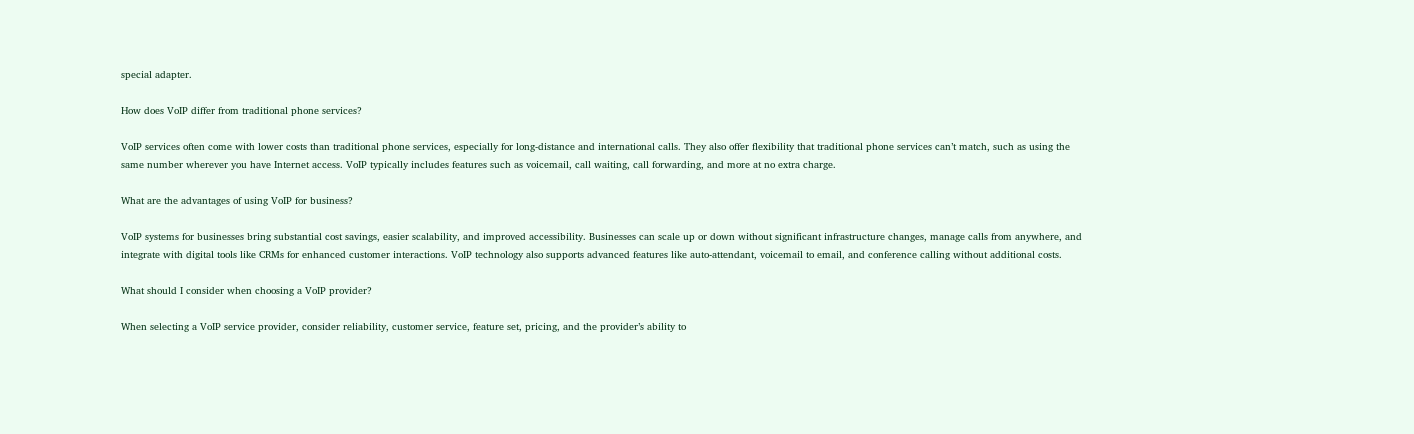special adapter.

How does VoIP differ from traditional phone services?

VoIP services often come with lower costs than traditional phone services, especially for long-distance and international calls. They also offer flexibility that traditional phone services can’t match, such as using the same number wherever you have Internet access. VoIP typically includes features such as voicemail, call waiting, call forwarding, and more at no extra charge.

What are the advantages of using VoIP for business?

VoIP systems for businesses bring substantial cost savings, easier scalability, and improved accessibility. Businesses can scale up or down without significant infrastructure changes, manage calls from anywhere, and integrate with digital tools like CRMs for enhanced customer interactions. VoIP technology also supports advanced features like auto-attendant, voicemail to email, and conference calling without additional costs.

What should I consider when choosing a VoIP provider?

When selecting a VoIP service provider, consider reliability, customer service, feature set, pricing, and the provider’s ability to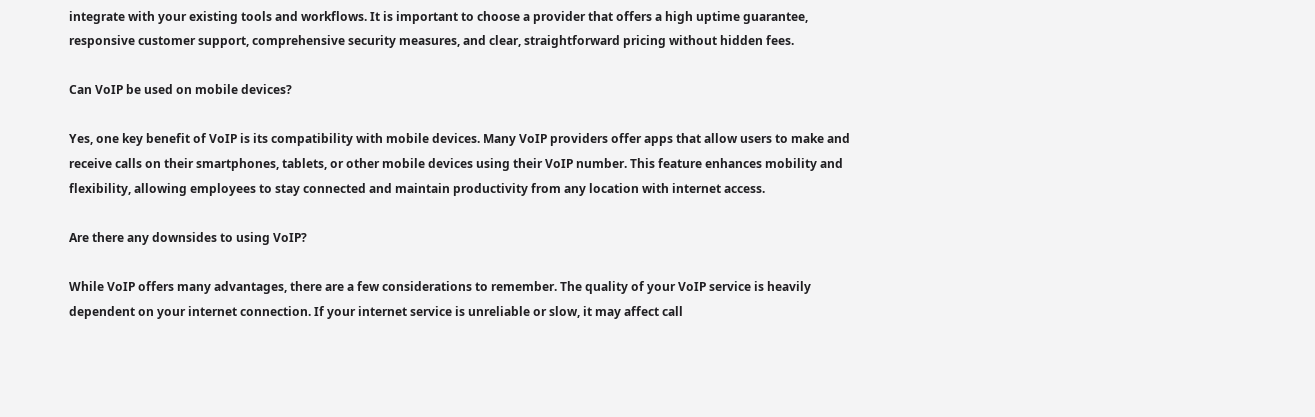integrate with your existing tools and workflows. It is important to choose a provider that offers a high uptime guarantee, responsive customer support, comprehensive security measures, and clear, straightforward pricing without hidden fees.

Can VoIP be used on mobile devices?

Yes, one key benefit of VoIP is its compatibility with mobile devices. Many VoIP providers offer apps that allow users to make and receive calls on their smartphones, tablets, or other mobile devices using their VoIP number. This feature enhances mobility and flexibility, allowing employees to stay connected and maintain productivity from any location with internet access.

Are there any downsides to using VoIP?

While VoIP offers many advantages, there are a few considerations to remember. The quality of your VoIP service is heavily dependent on your internet connection. If your internet service is unreliable or slow, it may affect call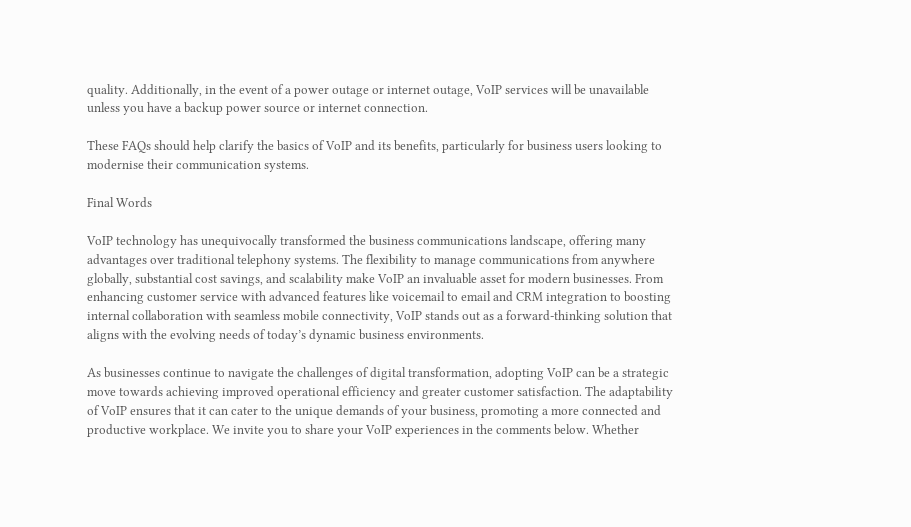quality. Additionally, in the event of a power outage or internet outage, VoIP services will be unavailable unless you have a backup power source or internet connection.

These FAQs should help clarify the basics of VoIP and its benefits, particularly for business users looking to modernise their communication systems.

Final Words

VoIP technology has unequivocally transformed the business communications landscape, offering many advantages over traditional telephony systems. The flexibility to manage communications from anywhere globally, substantial cost savings, and scalability make VoIP an invaluable asset for modern businesses. From enhancing customer service with advanced features like voicemail to email and CRM integration to boosting internal collaboration with seamless mobile connectivity, VoIP stands out as a forward-thinking solution that aligns with the evolving needs of today’s dynamic business environments.

As businesses continue to navigate the challenges of digital transformation, adopting VoIP can be a strategic move towards achieving improved operational efficiency and greater customer satisfaction. The adaptability of VoIP ensures that it can cater to the unique demands of your business, promoting a more connected and productive workplace. We invite you to share your VoIP experiences in the comments below. Whether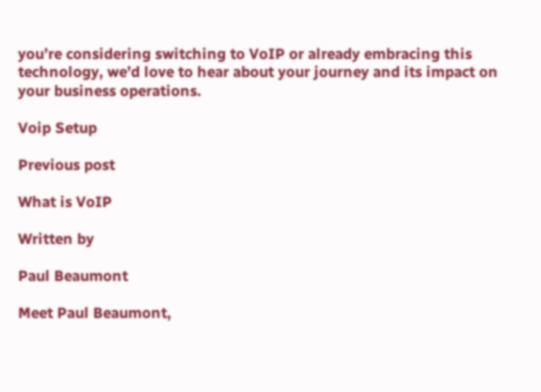you’re considering switching to VoIP or already embracing this technology, we’d love to hear about your journey and its impact on your business operations.

Voip Setup

Previous post

What is VoIP

Written by

Paul Beaumont

Meet Paul Beaumont,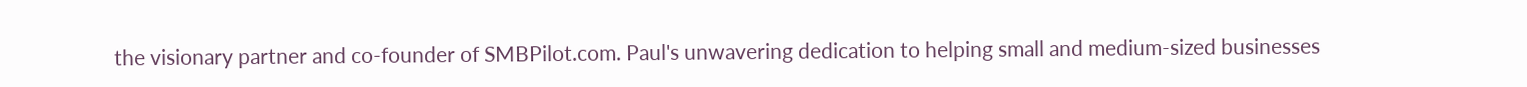the visionary partner and co-founder of SMBPilot.com. Paul's unwavering dedication to helping small and medium-sized businesses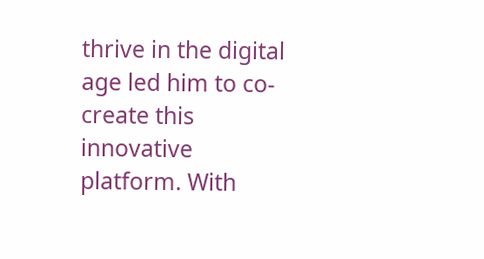thrive in the digital age led him to co-create this innovative platform. With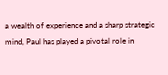a wealth of experience and a sharp strategic mind, Paul has played a pivotal role in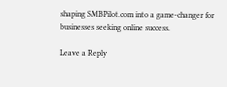shaping SMBPilot.com into a game-changer for businesses seeking online success.

Leave a Reply